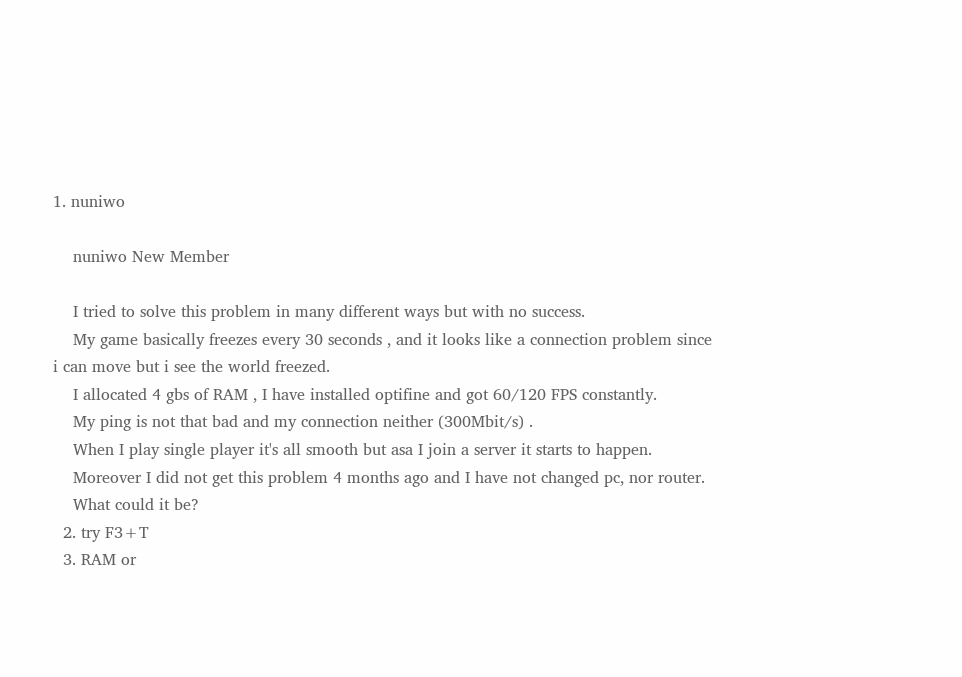1. nuniwo

    nuniwo New Member

    I tried to solve this problem in many different ways but with no success.
    My game basically freezes every 30 seconds , and it looks like a connection problem since i can move but i see the world freezed.
    I allocated 4 gbs of RAM , I have installed optifine and got 60/120 FPS constantly.
    My ping is not that bad and my connection neither (300Mbit/s) .
    When I play single player it's all smooth but asa I join a server it starts to happen.
    Moreover I did not get this problem 4 months ago and I have not changed pc, nor router.
    What could it be?
  2. try F3+T
  3. RAM or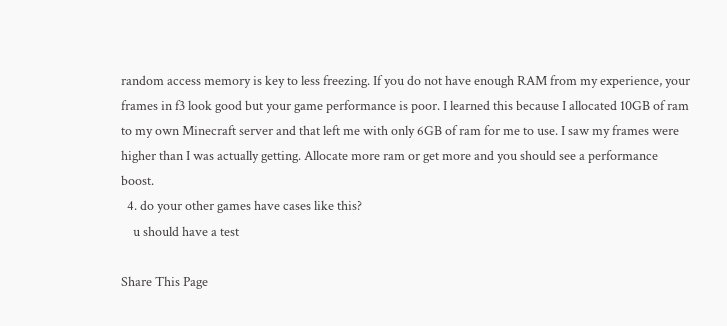random access memory is key to less freezing. If you do not have enough RAM from my experience, your frames in f3 look good but your game performance is poor. I learned this because I allocated 10GB of ram to my own Minecraft server and that left me with only 6GB of ram for me to use. I saw my frames were higher than I was actually getting. Allocate more ram or get more and you should see a performance boost.
  4. do your other games have cases like this?
    u should have a test

Share This Page